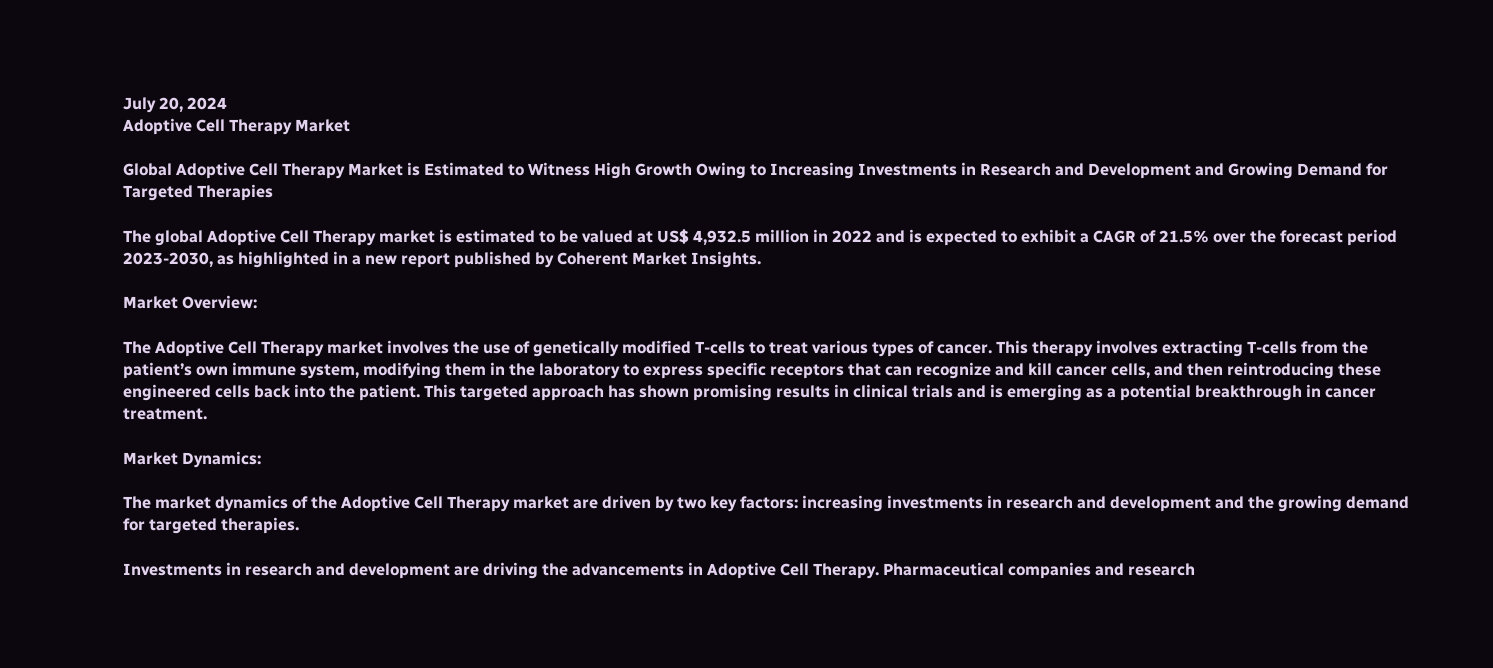July 20, 2024
Adoptive Cell Therapy Market

Global Adoptive Cell Therapy Market is Estimated to Witness High Growth Owing to Increasing Investments in Research and Development and Growing Demand for Targeted Therapies

The global Adoptive Cell Therapy market is estimated to be valued at US$ 4,932.5 million in 2022 and is expected to exhibit a CAGR of 21.5% over the forecast period 2023-2030, as highlighted in a new report published by Coherent Market Insights.

Market Overview:

The Adoptive Cell Therapy market involves the use of genetically modified T-cells to treat various types of cancer. This therapy involves extracting T-cells from the patient’s own immune system, modifying them in the laboratory to express specific receptors that can recognize and kill cancer cells, and then reintroducing these engineered cells back into the patient. This targeted approach has shown promising results in clinical trials and is emerging as a potential breakthrough in cancer treatment.

Market Dynamics:

The market dynamics of the Adoptive Cell Therapy market are driven by two key factors: increasing investments in research and development and the growing demand for targeted therapies.

Investments in research and development are driving the advancements in Adoptive Cell Therapy. Pharmaceutical companies and research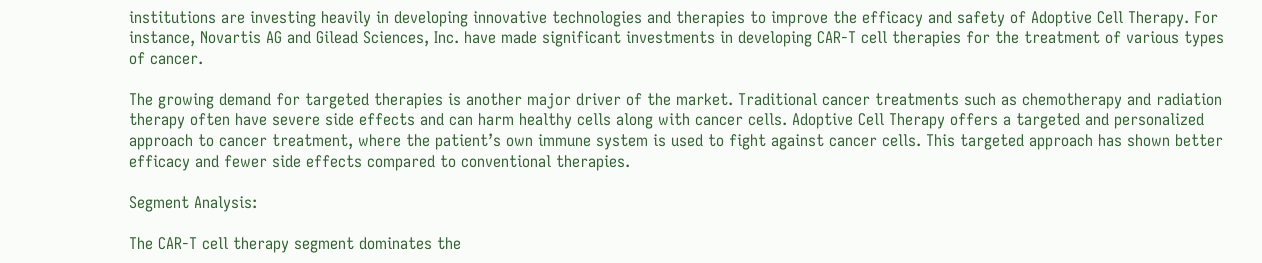institutions are investing heavily in developing innovative technologies and therapies to improve the efficacy and safety of Adoptive Cell Therapy. For instance, Novartis AG and Gilead Sciences, Inc. have made significant investments in developing CAR-T cell therapies for the treatment of various types of cancer.

The growing demand for targeted therapies is another major driver of the market. Traditional cancer treatments such as chemotherapy and radiation therapy often have severe side effects and can harm healthy cells along with cancer cells. Adoptive Cell Therapy offers a targeted and personalized approach to cancer treatment, where the patient’s own immune system is used to fight against cancer cells. This targeted approach has shown better efficacy and fewer side effects compared to conventional therapies.

Segment Analysis:

The CAR-T cell therapy segment dominates the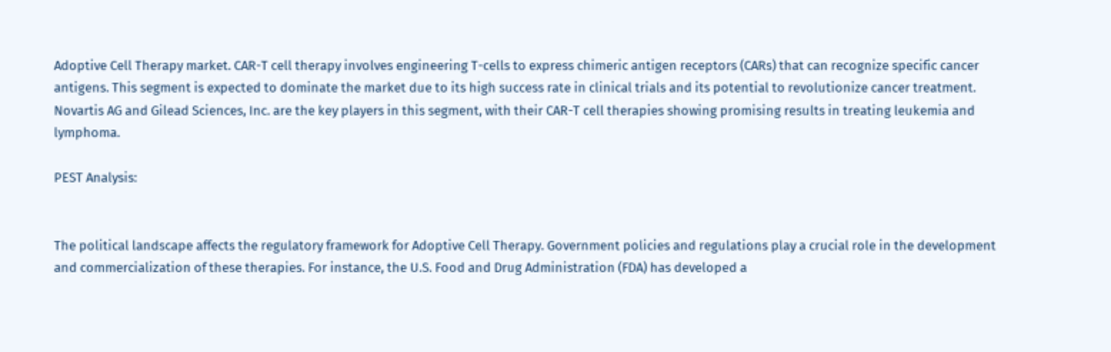Adoptive Cell Therapy market. CAR-T cell therapy involves engineering T-cells to express chimeric antigen receptors (CARs) that can recognize specific cancer antigens. This segment is expected to dominate the market due to its high success rate in clinical trials and its potential to revolutionize cancer treatment. Novartis AG and Gilead Sciences, Inc. are the key players in this segment, with their CAR-T cell therapies showing promising results in treating leukemia and lymphoma.

PEST Analysis:


The political landscape affects the regulatory framework for Adoptive Cell Therapy. Government policies and regulations play a crucial role in the development and commercialization of these therapies. For instance, the U.S. Food and Drug Administration (FDA) has developed a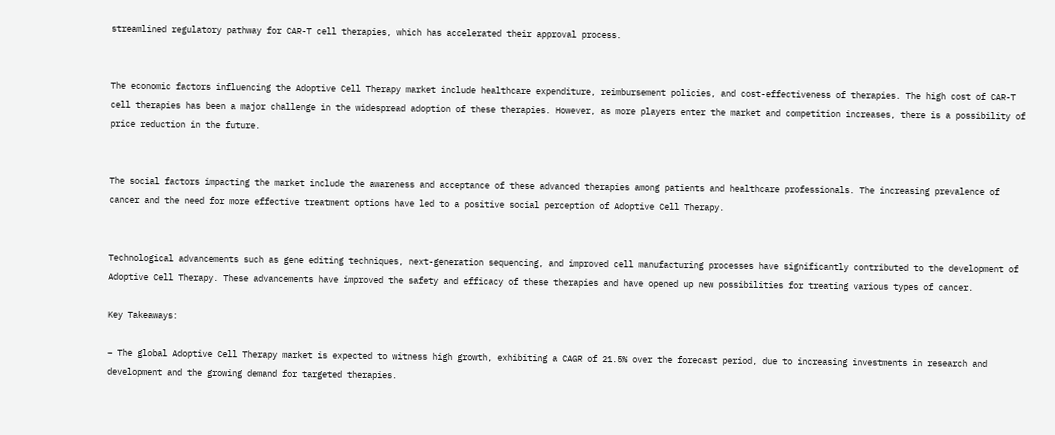streamlined regulatory pathway for CAR-T cell therapies, which has accelerated their approval process.


The economic factors influencing the Adoptive Cell Therapy market include healthcare expenditure, reimbursement policies, and cost-effectiveness of therapies. The high cost of CAR-T cell therapies has been a major challenge in the widespread adoption of these therapies. However, as more players enter the market and competition increases, there is a possibility of price reduction in the future.


The social factors impacting the market include the awareness and acceptance of these advanced therapies among patients and healthcare professionals. The increasing prevalence of cancer and the need for more effective treatment options have led to a positive social perception of Adoptive Cell Therapy.


Technological advancements such as gene editing techniques, next-generation sequencing, and improved cell manufacturing processes have significantly contributed to the development of Adoptive Cell Therapy. These advancements have improved the safety and efficacy of these therapies and have opened up new possibilities for treating various types of cancer.

Key Takeaways:

– The global Adoptive Cell Therapy market is expected to witness high growth, exhibiting a CAGR of 21.5% over the forecast period, due to increasing investments in research and development and the growing demand for targeted therapies.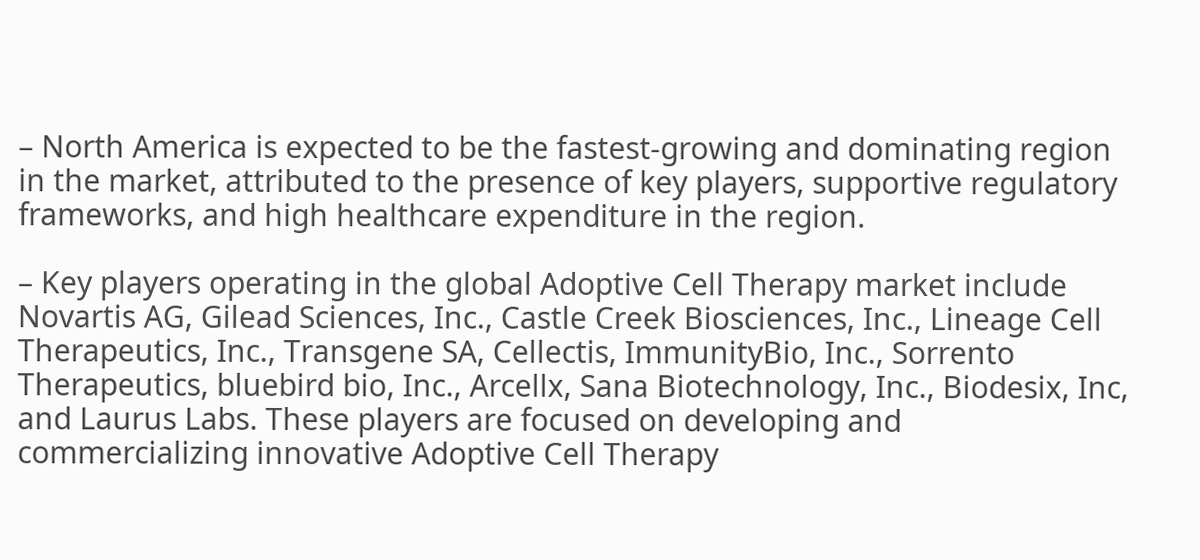– North America is expected to be the fastest-growing and dominating region in the market, attributed to the presence of key players, supportive regulatory frameworks, and high healthcare expenditure in the region.

– Key players operating in the global Adoptive Cell Therapy market include Novartis AG, Gilead Sciences, Inc., Castle Creek Biosciences, Inc., Lineage Cell Therapeutics, Inc., Transgene SA, Cellectis, ImmunityBio, Inc., Sorrento Therapeutics, bluebird bio, Inc., Arcellx, Sana Biotechnology, Inc., Biodesix, Inc, and Laurus Labs. These players are focused on developing and commercializing innovative Adoptive Cell Therapy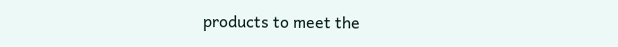products to meet the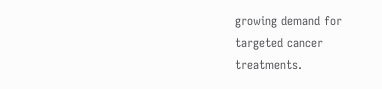growing demand for targeted cancer treatments.